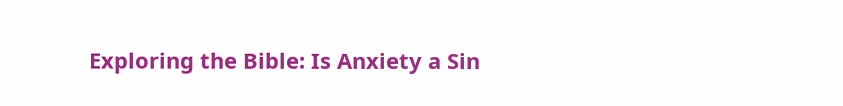Exploring the Bible: Is Anxiety a Sin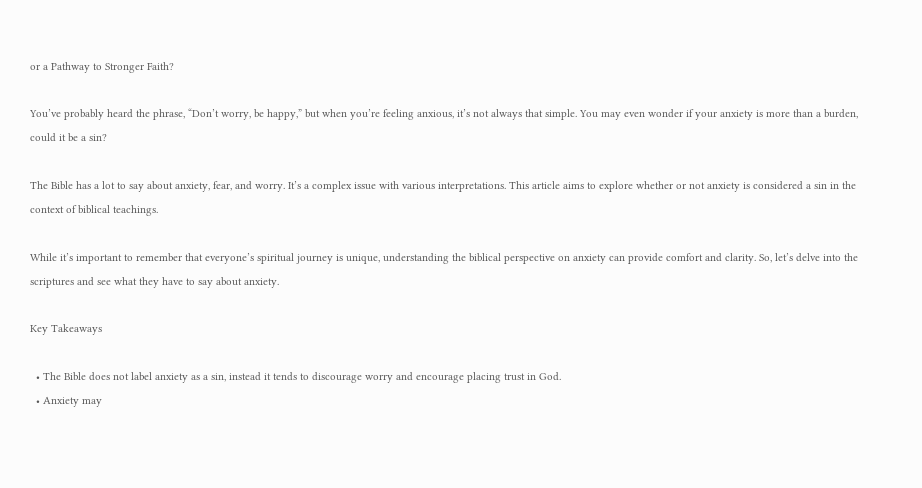or a Pathway to Stronger Faith?

You’ve probably heard the phrase, “Don’t worry, be happy,” but when you’re feeling anxious, it’s not always that simple. You may even wonder if your anxiety is more than a burden, could it be a sin?

The Bible has a lot to say about anxiety, fear, and worry. It’s a complex issue with various interpretations. This article aims to explore whether or not anxiety is considered a sin in the context of biblical teachings.

While it’s important to remember that everyone’s spiritual journey is unique, understanding the biblical perspective on anxiety can provide comfort and clarity. So, let’s delve into the scriptures and see what they have to say about anxiety.

Key Takeaways

  • The Bible does not label anxiety as a sin, instead it tends to discourage worry and encourage placing trust in God.
  • Anxiety may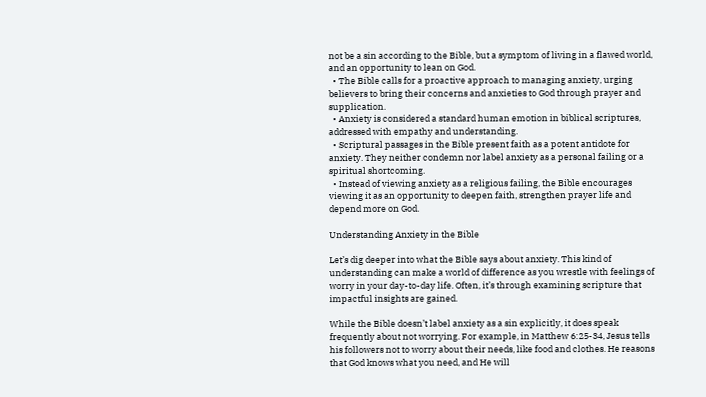not be a sin according to the Bible, but a symptom of living in a flawed world, and an opportunity to lean on God.
  • The Bible calls for a proactive approach to managing anxiety, urging believers to bring their concerns and anxieties to God through prayer and supplication.
  • Anxiety is considered a standard human emotion in biblical scriptures, addressed with empathy and understanding.
  • Scriptural passages in the Bible present faith as a potent antidote for anxiety. They neither condemn nor label anxiety as a personal failing or a spiritual shortcoming.
  • Instead of viewing anxiety as a religious failing, the Bible encourages viewing it as an opportunity to deepen faith, strengthen prayer life and depend more on God.

Understanding Anxiety in the Bible

Let’s dig deeper into what the Bible says about anxiety. This kind of understanding can make a world of difference as you wrestle with feelings of worry in your day-to-day life. Often, it’s through examining scripture that impactful insights are gained.

While the Bible doesn’t label anxiety as a sin explicitly, it does speak frequently about not worrying. For example, in Matthew 6:25-34, Jesus tells his followers not to worry about their needs, like food and clothes. He reasons that God knows what you need, and He will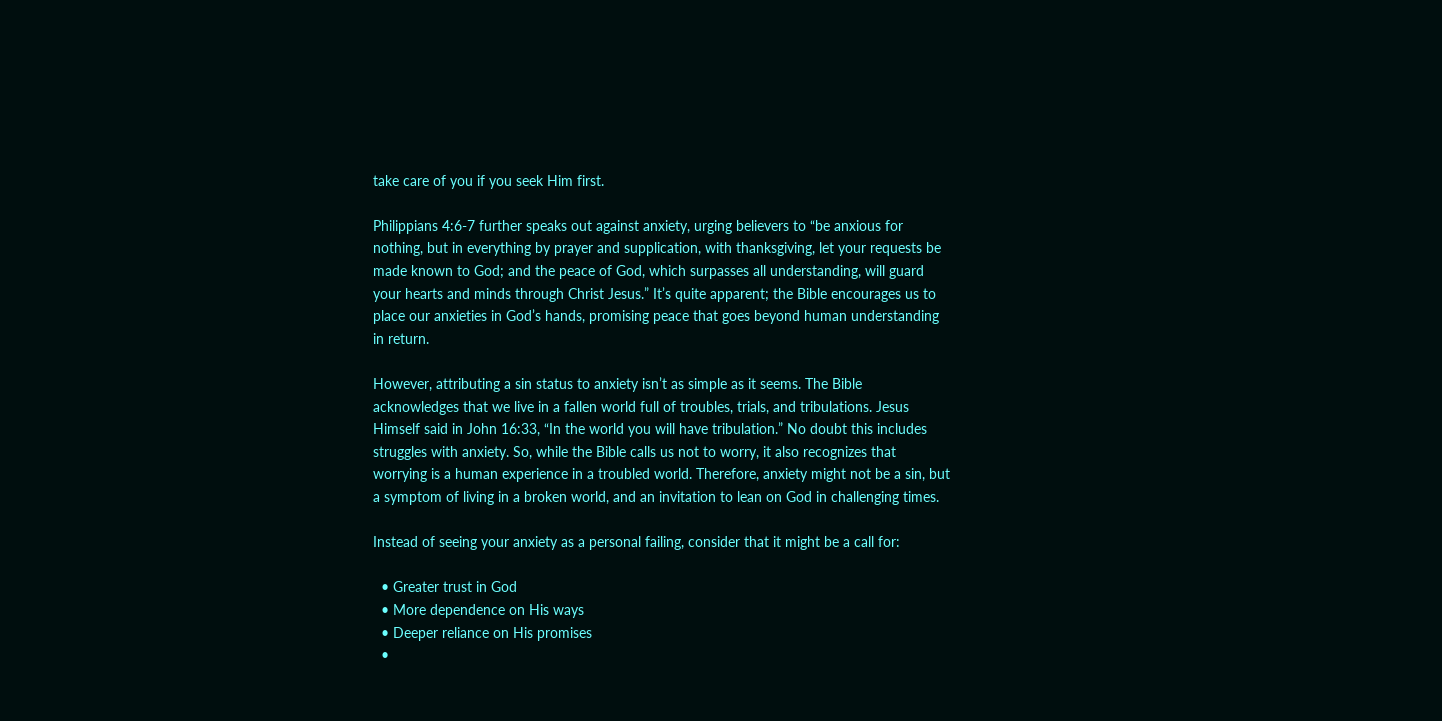take care of you if you seek Him first.

Philippians 4:6-7 further speaks out against anxiety, urging believers to “be anxious for nothing, but in everything by prayer and supplication, with thanksgiving, let your requests be made known to God; and the peace of God, which surpasses all understanding, will guard your hearts and minds through Christ Jesus.” It’s quite apparent; the Bible encourages us to place our anxieties in God’s hands, promising peace that goes beyond human understanding in return.

However, attributing a sin status to anxiety isn’t as simple as it seems. The Bible acknowledges that we live in a fallen world full of troubles, trials, and tribulations. Jesus Himself said in John 16:33, “In the world you will have tribulation.” No doubt this includes struggles with anxiety. So, while the Bible calls us not to worry, it also recognizes that worrying is a human experience in a troubled world. Therefore, anxiety might not be a sin, but a symptom of living in a broken world, and an invitation to lean on God in challenging times.

Instead of seeing your anxiety as a personal failing, consider that it might be a call for:

  • Greater trust in God
  • More dependence on His ways
  • Deeper reliance on His promises
  •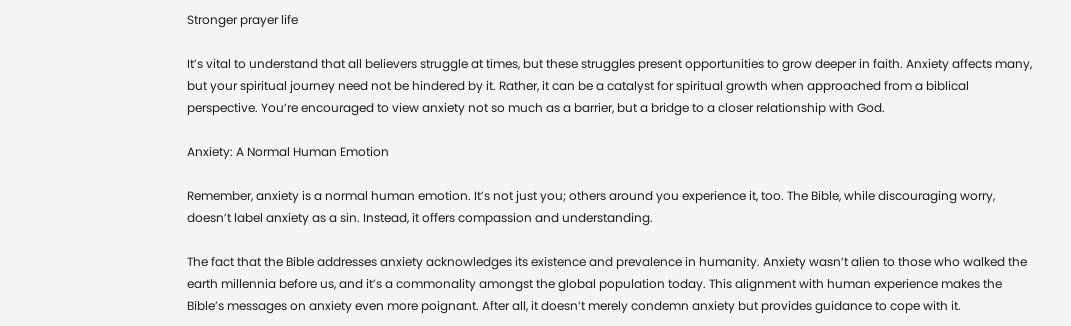Stronger prayer life

It’s vital to understand that all believers struggle at times, but these struggles present opportunities to grow deeper in faith. Anxiety affects many, but your spiritual journey need not be hindered by it. Rather, it can be a catalyst for spiritual growth when approached from a biblical perspective. You’re encouraged to view anxiety not so much as a barrier, but a bridge to a closer relationship with God.

Anxiety: A Normal Human Emotion

Remember, anxiety is a normal human emotion. It’s not just you; others around you experience it, too. The Bible, while discouraging worry, doesn’t label anxiety as a sin. Instead, it offers compassion and understanding.

The fact that the Bible addresses anxiety acknowledges its existence and prevalence in humanity. Anxiety wasn’t alien to those who walked the earth millennia before us, and it’s a commonality amongst the global population today. This alignment with human experience makes the Bible’s messages on anxiety even more poignant. After all, it doesn’t merely condemn anxiety but provides guidance to cope with it.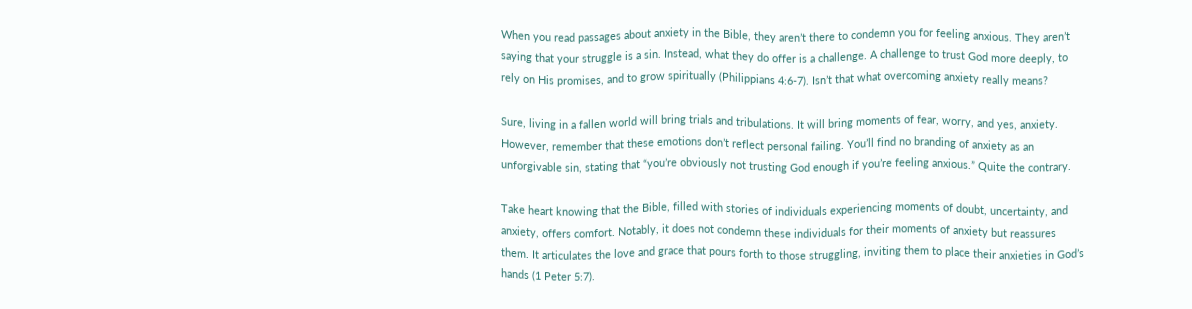When you read passages about anxiety in the Bible, they aren’t there to condemn you for feeling anxious. They aren’t saying that your struggle is a sin. Instead, what they do offer is a challenge. A challenge to trust God more deeply, to rely on His promises, and to grow spiritually (Philippians 4:6-7). Isn’t that what overcoming anxiety really means?

Sure, living in a fallen world will bring trials and tribulations. It will bring moments of fear, worry, and yes, anxiety. However, remember that these emotions don’t reflect personal failing. You’ll find no branding of anxiety as an unforgivable sin, stating that “you’re obviously not trusting God enough if you’re feeling anxious.” Quite the contrary.

Take heart knowing that the Bible, filled with stories of individuals experiencing moments of doubt, uncertainty, and anxiety, offers comfort. Notably, it does not condemn these individuals for their moments of anxiety but reassures them. It articulates the love and grace that pours forth to those struggling, inviting them to place their anxieties in God’s hands (1 Peter 5:7).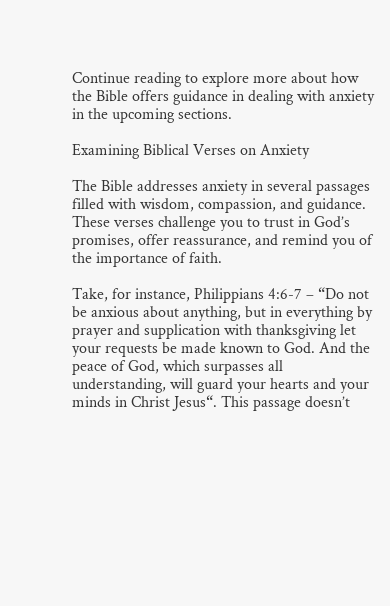Continue reading to explore more about how the Bible offers guidance in dealing with anxiety in the upcoming sections.

Examining Biblical Verses on Anxiety

The Bible addresses anxiety in several passages filled with wisdom, compassion, and guidance. These verses challenge you to trust in God’s promises, offer reassurance, and remind you of the importance of faith.

Take, for instance, Philippians 4:6-7 – “Do not be anxious about anything, but in everything by prayer and supplication with thanksgiving let your requests be made known to God. And the peace of God, which surpasses all understanding, will guard your hearts and your minds in Christ Jesus“. This passage doesn’t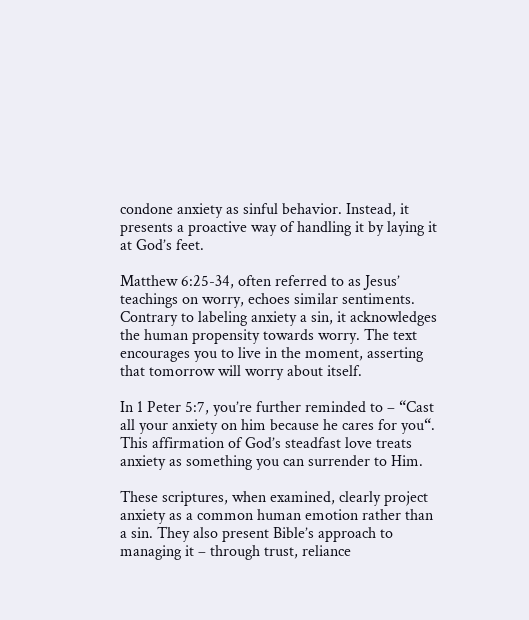condone anxiety as sinful behavior. Instead, it presents a proactive way of handling it by laying it at God’s feet.

Matthew 6:25-34, often referred to as Jesus’ teachings on worry, echoes similar sentiments. Contrary to labeling anxiety a sin, it acknowledges the human propensity towards worry. The text encourages you to live in the moment, asserting that tomorrow will worry about itself.

In 1 Peter 5:7, you’re further reminded to – “Cast all your anxiety on him because he cares for you“. This affirmation of God’s steadfast love treats anxiety as something you can surrender to Him.

These scriptures, when examined, clearly project anxiety as a common human emotion rather than a sin. They also present Bible’s approach to managing it – through trust, reliance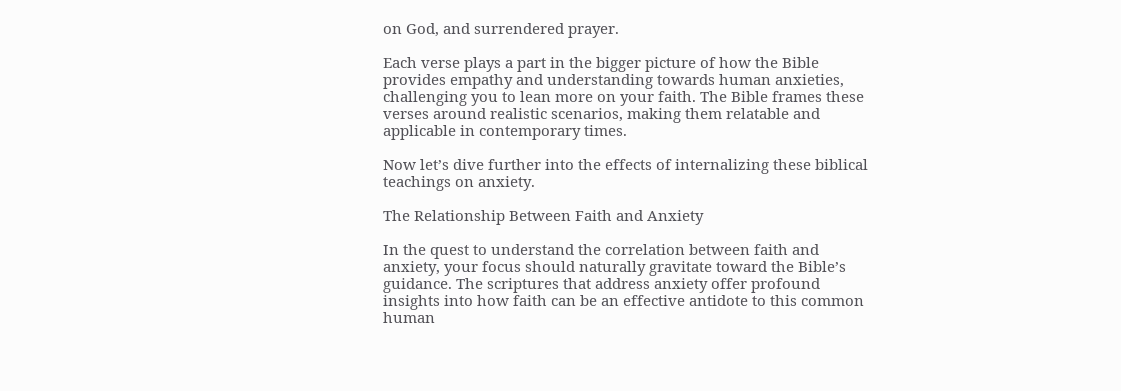on God, and surrendered prayer.

Each verse plays a part in the bigger picture of how the Bible provides empathy and understanding towards human anxieties, challenging you to lean more on your faith. The Bible frames these verses around realistic scenarios, making them relatable and applicable in contemporary times.

Now let’s dive further into the effects of internalizing these biblical teachings on anxiety.

The Relationship Between Faith and Anxiety

In the quest to understand the correlation between faith and anxiety, your focus should naturally gravitate toward the Bible’s guidance. The scriptures that address anxiety offer profound insights into how faith can be an effective antidote to this common human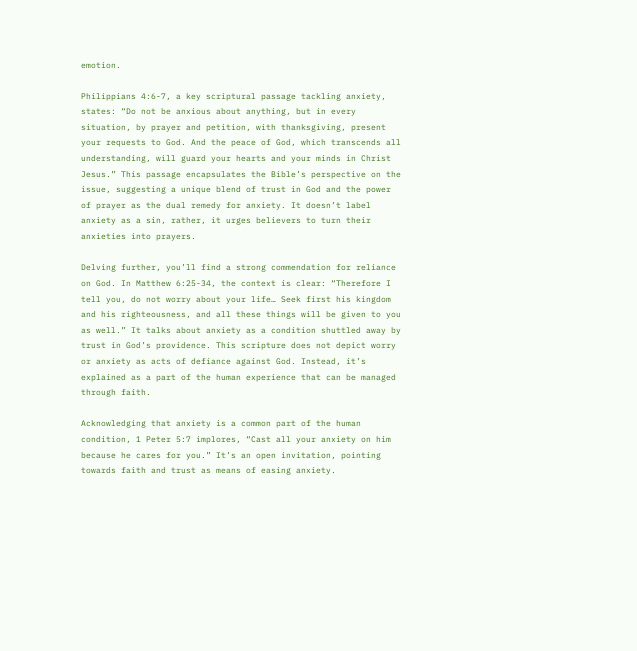emotion.

Philippians 4:6-7, a key scriptural passage tackling anxiety, states: “Do not be anxious about anything, but in every situation, by prayer and petition, with thanksgiving, present your requests to God. And the peace of God, which transcends all understanding, will guard your hearts and your minds in Christ Jesus.” This passage encapsulates the Bible’s perspective on the issue, suggesting a unique blend of trust in God and the power of prayer as the dual remedy for anxiety. It doesn’t label anxiety as a sin, rather, it urges believers to turn their anxieties into prayers.

Delving further, you’ll find a strong commendation for reliance on God. In Matthew 6:25-34, the context is clear: “Therefore I tell you, do not worry about your life… Seek first his kingdom and his righteousness, and all these things will be given to you as well.” It talks about anxiety as a condition shuttled away by trust in God’s providence. This scripture does not depict worry or anxiety as acts of defiance against God. Instead, it’s explained as a part of the human experience that can be managed through faith.

Acknowledging that anxiety is a common part of the human condition, 1 Peter 5:7 implores, “Cast all your anxiety on him because he cares for you.” It’s an open invitation, pointing towards faith and trust as means of easing anxiety.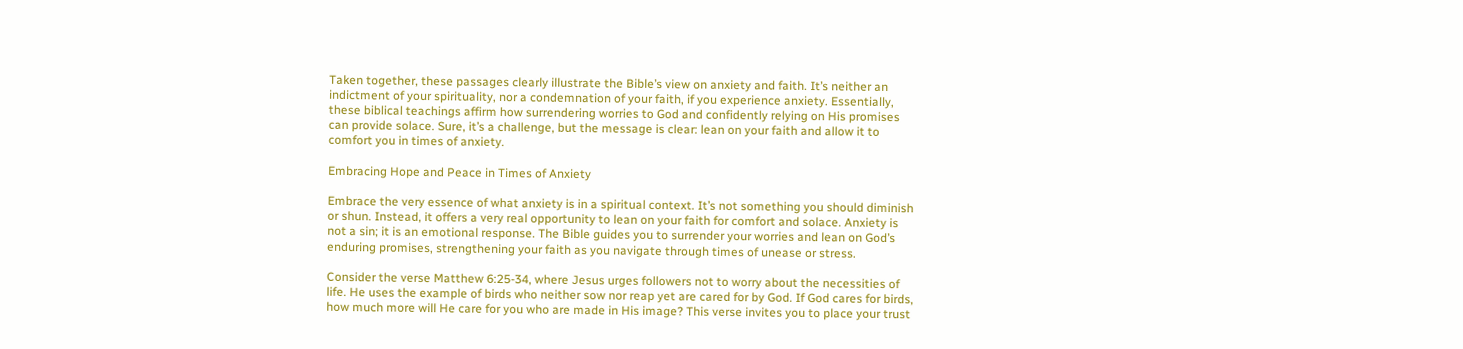Taken together, these passages clearly illustrate the Bible’s view on anxiety and faith. It’s neither an indictment of your spirituality, nor a condemnation of your faith, if you experience anxiety. Essentially, these biblical teachings affirm how surrendering worries to God and confidently relying on His promises can provide solace. Sure, it’s a challenge, but the message is clear: lean on your faith and allow it to comfort you in times of anxiety.

Embracing Hope and Peace in Times of Anxiety

Embrace the very essence of what anxiety is in a spiritual context. It’s not something you should diminish or shun. Instead, it offers a very real opportunity to lean on your faith for comfort and solace. Anxiety is not a sin; it is an emotional response. The Bible guides you to surrender your worries and lean on God’s enduring promises, strengthening your faith as you navigate through times of unease or stress.

Consider the verse Matthew 6:25-34, where Jesus urges followers not to worry about the necessities of life. He uses the example of birds who neither sow nor reap yet are cared for by God. If God cares for birds, how much more will He care for you who are made in His image? This verse invites you to place your trust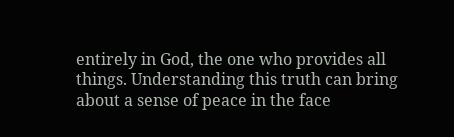entirely in God, the one who provides all things. Understanding this truth can bring about a sense of peace in the face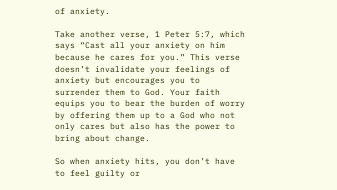of anxiety.

Take another verse, 1 Peter 5:7, which says “Cast all your anxiety on him because he cares for you.” This verse doesn’t invalidate your feelings of anxiety but encourages you to surrender them to God. Your faith equips you to bear the burden of worry by offering them up to a God who not only cares but also has the power to bring about change.

So when anxiety hits, you don’t have to feel guilty or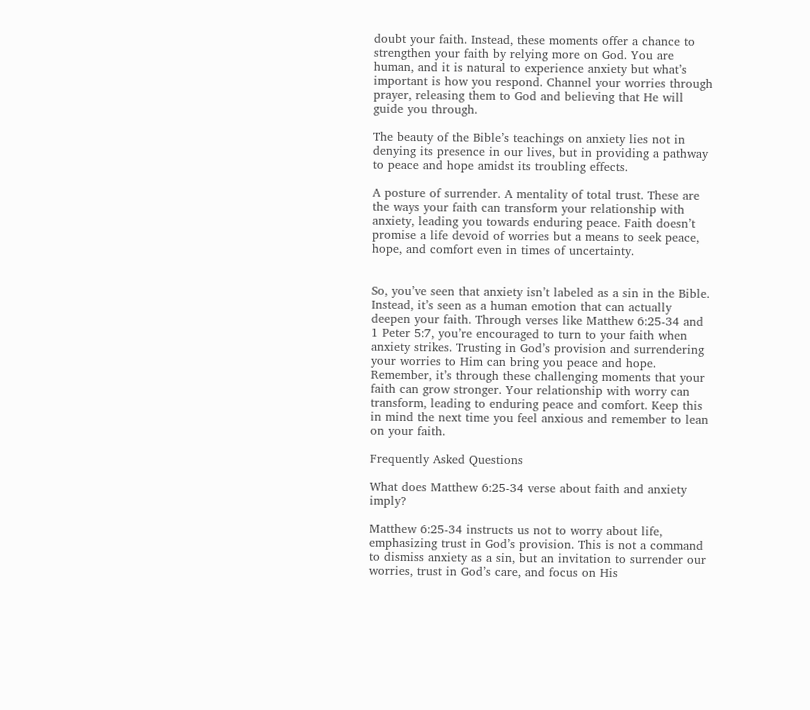doubt your faith. Instead, these moments offer a chance to strengthen your faith by relying more on God. You are human, and it is natural to experience anxiety but what’s important is how you respond. Channel your worries through prayer, releasing them to God and believing that He will guide you through.

The beauty of the Bible’s teachings on anxiety lies not in denying its presence in our lives, but in providing a pathway to peace and hope amidst its troubling effects.

A posture of surrender. A mentality of total trust. These are the ways your faith can transform your relationship with anxiety, leading you towards enduring peace. Faith doesn’t promise a life devoid of worries but a means to seek peace, hope, and comfort even in times of uncertainty.


So, you’ve seen that anxiety isn’t labeled as a sin in the Bible. Instead, it’s seen as a human emotion that can actually deepen your faith. Through verses like Matthew 6:25-34 and 1 Peter 5:7, you’re encouraged to turn to your faith when anxiety strikes. Trusting in God’s provision and surrendering your worries to Him can bring you peace and hope. Remember, it’s through these challenging moments that your faith can grow stronger. Your relationship with worry can transform, leading to enduring peace and comfort. Keep this in mind the next time you feel anxious and remember to lean on your faith.

Frequently Asked Questions

What does Matthew 6:25-34 verse about faith and anxiety imply?

Matthew 6:25-34 instructs us not to worry about life, emphasizing trust in God’s provision. This is not a command to dismiss anxiety as a sin, but an invitation to surrender our worries, trust in God’s care, and focus on His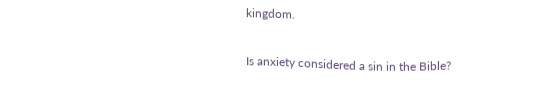kingdom.

Is anxiety considered a sin in the Bible?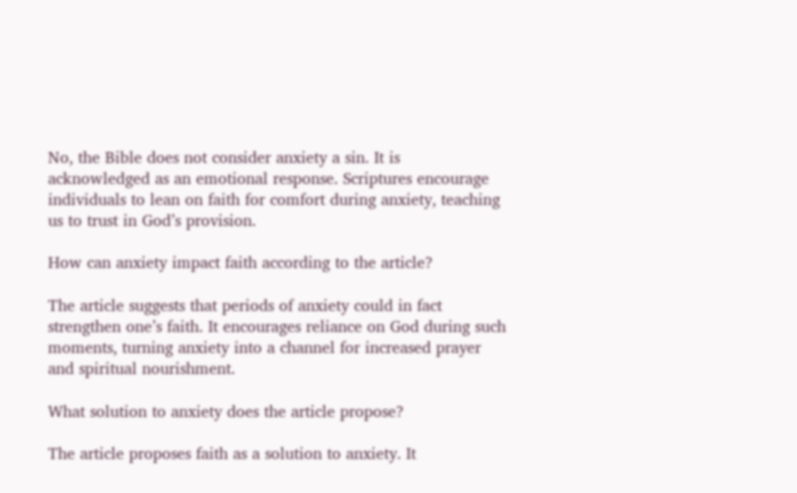No, the Bible does not consider anxiety a sin. It is acknowledged as an emotional response. Scriptures encourage individuals to lean on faith for comfort during anxiety, teaching us to trust in God’s provision.

How can anxiety impact faith according to the article?

The article suggests that periods of anxiety could in fact strengthen one’s faith. It encourages reliance on God during such moments, turning anxiety into a channel for increased prayer and spiritual nourishment.

What solution to anxiety does the article propose?

The article proposes faith as a solution to anxiety. It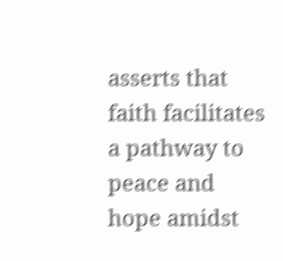asserts that faith facilitates a pathway to peace and hope amidst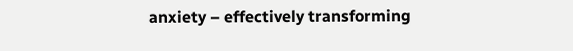anxiety – effectively transforming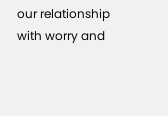our relationship with worry and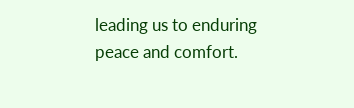leading us to enduring peace and comfort.